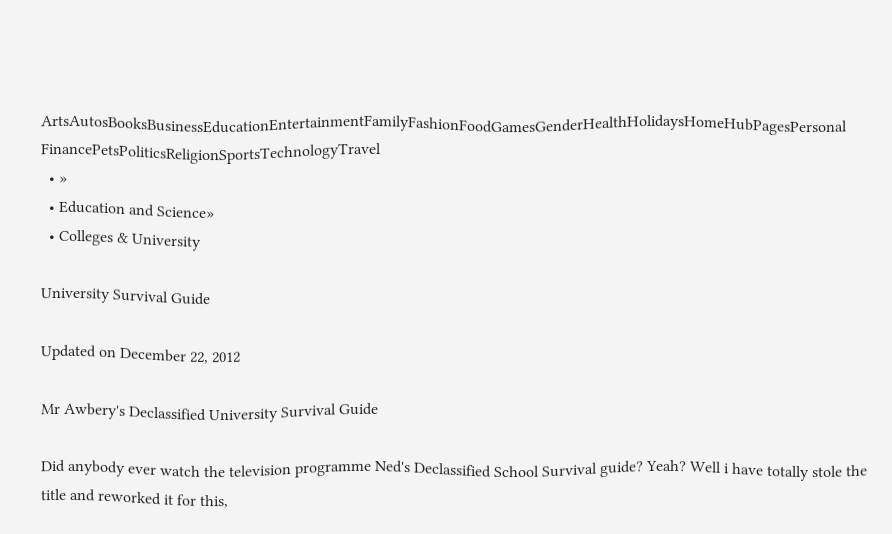ArtsAutosBooksBusinessEducationEntertainmentFamilyFashionFoodGamesGenderHealthHolidaysHomeHubPagesPersonal FinancePetsPoliticsReligionSportsTechnologyTravel
  • »
  • Education and Science»
  • Colleges & University

University Survival Guide

Updated on December 22, 2012

Mr Awbery's Declassified University Survival Guide

Did anybody ever watch the television programme Ned's Declassified School Survival guide? Yeah? Well i have totally stole the title and reworked it for this,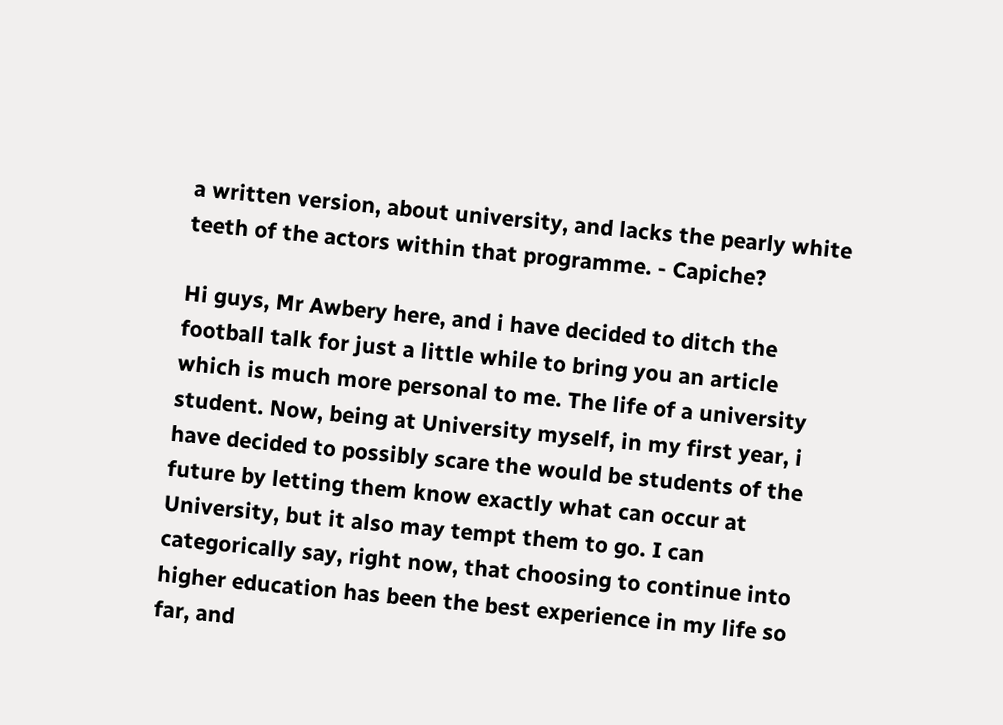a written version, about university, and lacks the pearly white teeth of the actors within that programme. - Capiche?

Hi guys, Mr Awbery here, and i have decided to ditch the football talk for just a little while to bring you an article which is much more personal to me. The life of a university student. Now, being at University myself, in my first year, i have decided to possibly scare the would be students of the future by letting them know exactly what can occur at University, but it also may tempt them to go. I can categorically say, right now, that choosing to continue into higher education has been the best experience in my life so far, and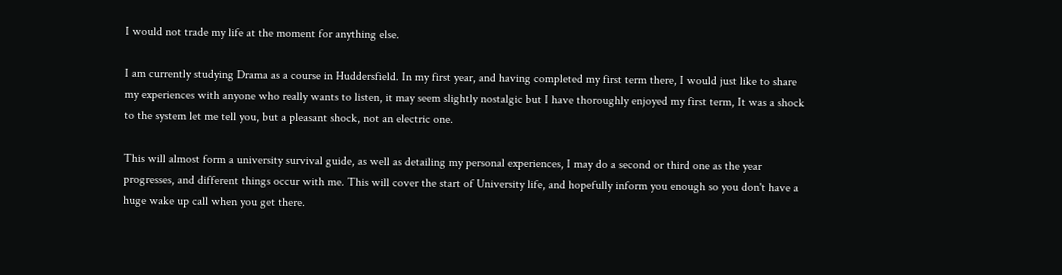I would not trade my life at the moment for anything else.

I am currently studying Drama as a course in Huddersfield. In my first year, and having completed my first term there, I would just like to share my experiences with anyone who really wants to listen, it may seem slightly nostalgic but I have thoroughly enjoyed my first term, It was a shock to the system let me tell you, but a pleasant shock, not an electric one.

This will almost form a university survival guide, as well as detailing my personal experiences, I may do a second or third one as the year progresses, and different things occur with me. This will cover the start of University life, and hopefully inform you enough so you don't have a huge wake up call when you get there.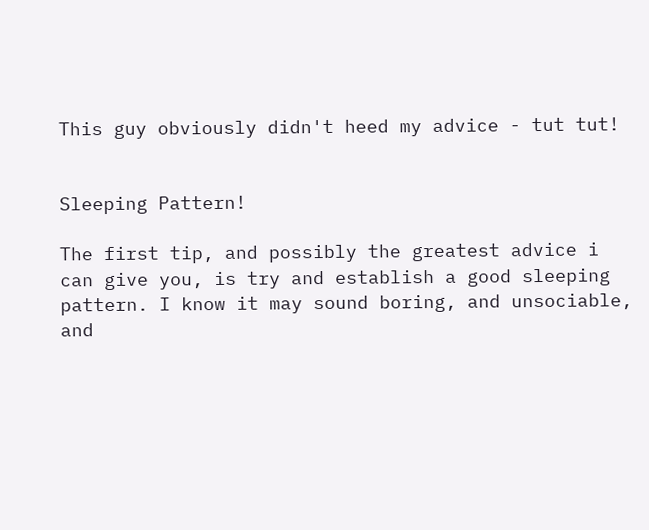This guy obviously didn't heed my advice - tut tut!


Sleeping Pattern!

The first tip, and possibly the greatest advice i can give you, is try and establish a good sleeping pattern. I know it may sound boring, and unsociable, and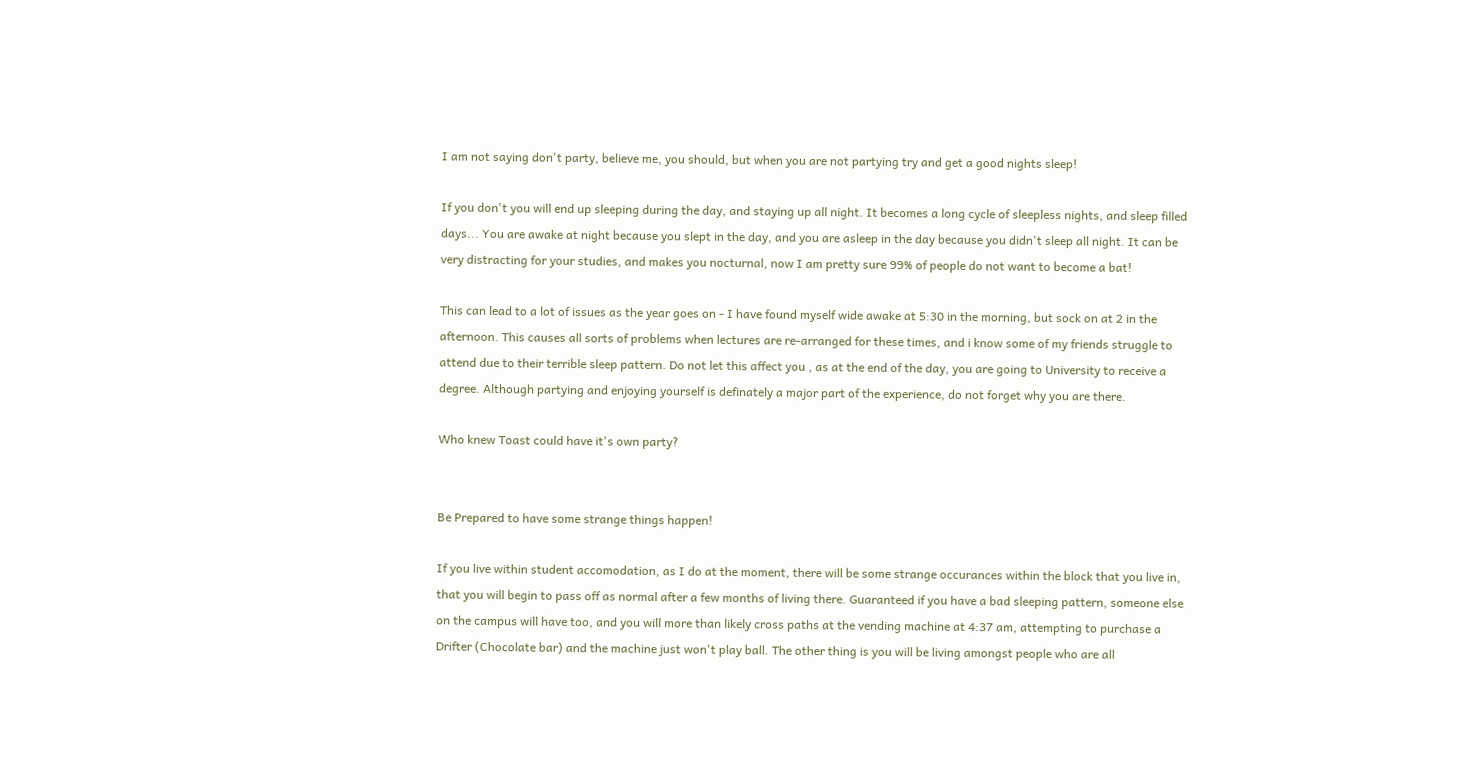I am not saying don't party, believe me, you should, but when you are not partying try and get a good nights sleep!

If you don't you will end up sleeping during the day, and staying up all night. It becomes a long cycle of sleepless nights, and sleep filled days... You are awake at night because you slept in the day, and you are asleep in the day because you didn't sleep all night. It can be very distracting for your studies, and makes you nocturnal, now I am pretty sure 99% of people do not want to become a bat!

This can lead to a lot of issues as the year goes on - I have found myself wide awake at 5:30 in the morning, but sock on at 2 in the afternoon. This causes all sorts of problems when lectures are re-arranged for these times, and i know some of my friends struggle to attend due to their terrible sleep pattern. Do not let this affect you , as at the end of the day, you are going to University to receive a degree. Although partying and enjoying yourself is definately a major part of the experience, do not forget why you are there.

Who knew Toast could have it's own party?


Be Prepared to have some strange things happen!

If you live within student accomodation, as I do at the moment, there will be some strange occurances within the block that you live in, that you will begin to pass off as normal after a few months of living there. Guaranteed if you have a bad sleeping pattern, someone else on the campus will have too, and you will more than likely cross paths at the vending machine at 4:37 am, attempting to purchase a Drifter (Chocolate bar) and the machine just won't play ball. The other thing is you will be living amongst people who are all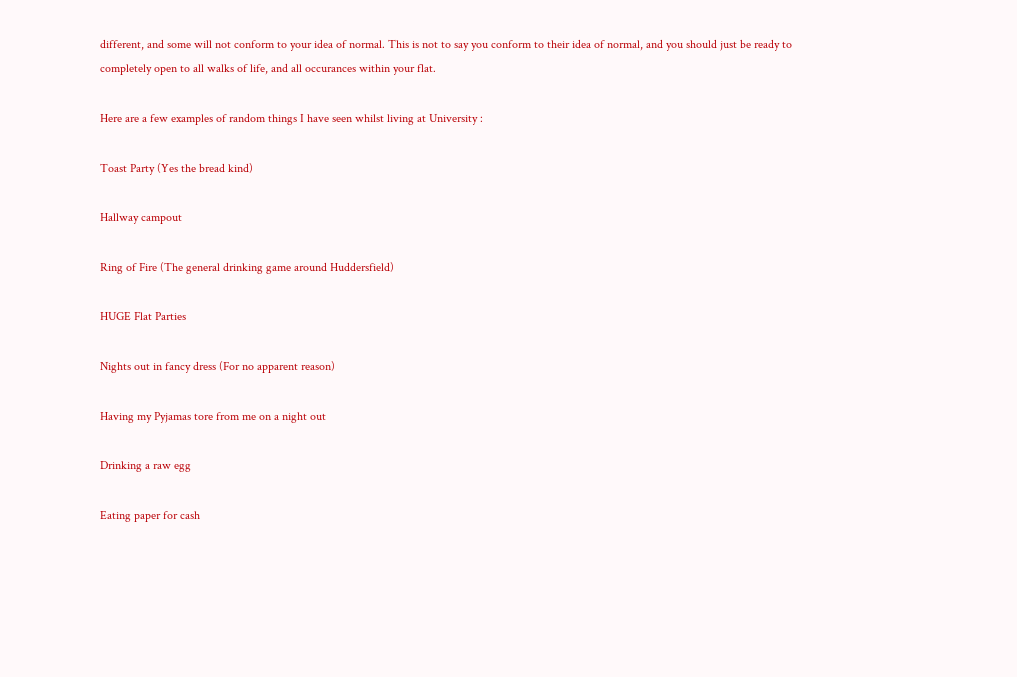different, and some will not conform to your idea of normal. This is not to say you conform to their idea of normal, and you should just be ready to completely open to all walks of life, and all occurances within your flat.

Here are a few examples of random things I have seen whilst living at University :

Toast Party (Yes the bread kind)

Hallway campout

Ring of Fire (The general drinking game around Huddersfield)

HUGE Flat Parties

Nights out in fancy dress (For no apparent reason)

Having my Pyjamas tore from me on a night out

Drinking a raw egg

Eating paper for cash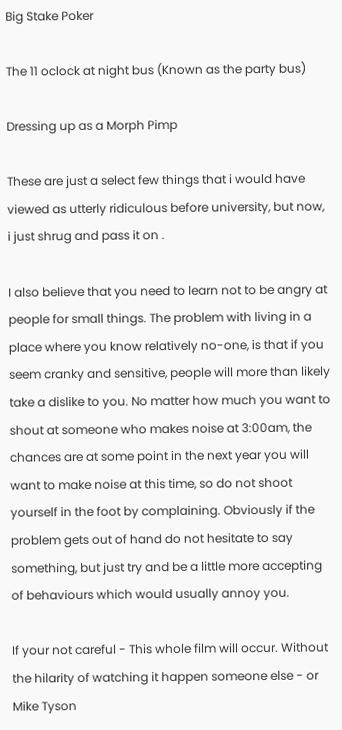Big Stake Poker

The 11 oclock at night bus (Known as the party bus)

Dressing up as a Morph Pimp

These are just a select few things that i would have viewed as utterly ridiculous before university, but now, i just shrug and pass it on .

I also believe that you need to learn not to be angry at people for small things. The problem with living in a place where you know relatively no-one, is that if you seem cranky and sensitive, people will more than likely take a dislike to you. No matter how much you want to shout at someone who makes noise at 3:00am, the chances are at some point in the next year you will want to make noise at this time, so do not shoot yourself in the foot by complaining. Obviously if the problem gets out of hand do not hesitate to say something, but just try and be a little more accepting of behaviours which would usually annoy you.

If your not careful - This whole film will occur. Without the hilarity of watching it happen someone else - or Mike Tyson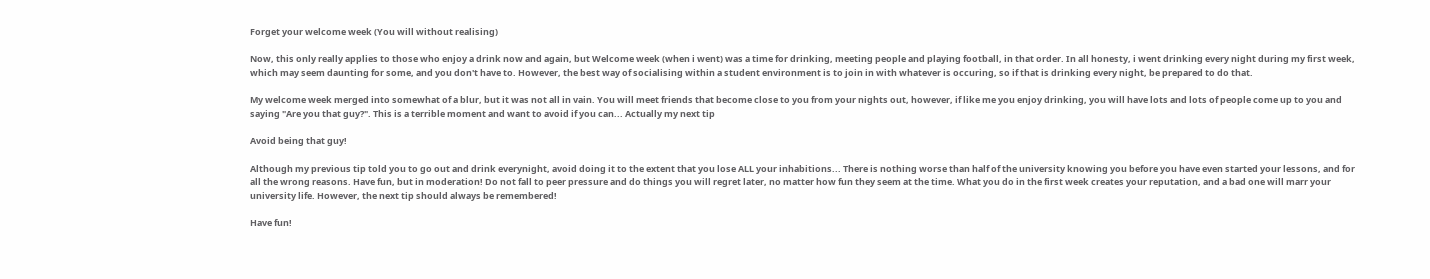Forget your welcome week (You will without realising)

Now, this only really applies to those who enjoy a drink now and again, but Welcome week (when i went) was a time for drinking, meeting people and playing football, in that order. In all honesty, i went drinking every night during my first week, which may seem daunting for some, and you don't have to. However, the best way of socialising within a student environment is to join in with whatever is occuring, so if that is drinking every night, be prepared to do that.

My welcome week merged into somewhat of a blur, but it was not all in vain. You will meet friends that become close to you from your nights out, however, if like me you enjoy drinking, you will have lots and lots of people come up to you and saying "Are you that guy?". This is a terrible moment and want to avoid if you can... Actually my next tip

Avoid being that guy!

Although my previous tip told you to go out and drink everynight, avoid doing it to the extent that you lose ALL your inhabitions... There is nothing worse than half of the university knowing you before you have even started your lessons, and for all the wrong reasons. Have fun, but in moderation! Do not fall to peer pressure and do things you will regret later, no matter how fun they seem at the time. What you do in the first week creates your reputation, and a bad one will marr your university life. However, the next tip should always be remembered!

Have fun!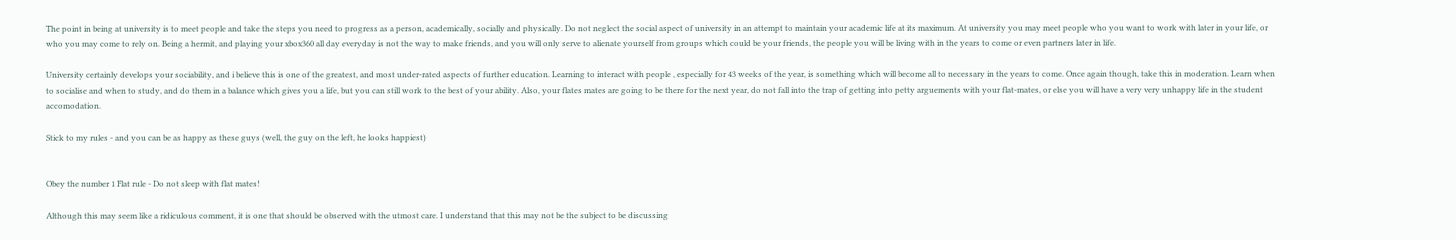The point in being at university is to meet people and take the steps you need to progress as a person, academically, socially and physically. Do not neglect the social aspect of university in an attempt to maintain your academic life at its maximum. At university you may meet people who you want to work with later in your life, or who you may come to rely on. Being a hermit, and playing your xbox360 all day everyday is not the way to make friends, and you will only serve to alienate yourself from groups which could be your friends, the people you will be living with in the years to come or even partners later in life.

University certainly develops your sociability, and i believe this is one of the greatest, and most under-rated aspects of further education. Learning to interact with people , especially for 43 weeks of the year, is something which will become all to necessary in the years to come. Once again though, take this in moderation. Learn when to socialise and when to study, and do them in a balance which gives you a life, but you can still work to the best of your ability. Also, your flates mates are going to be there for the next year, do not fall into the trap of getting into petty arguements with your flat-mates, or else you will have a very very unhappy life in the student accomodation.

Stick to my rules - and you can be as happy as these guys (well, the guy on the left, he looks happiest)


Obey the number 1 Flat rule - Do not sleep with flat mates!

Although this may seem like a ridiculous comment, it is one that should be observed with the utmost care. I understand that this may not be the subject to be discussing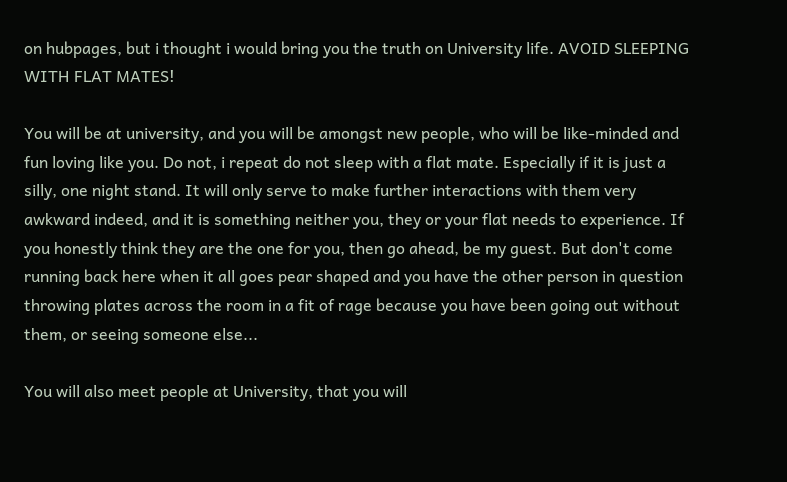on hubpages, but i thought i would bring you the truth on University life. AVOID SLEEPING WITH FLAT MATES!

You will be at university, and you will be amongst new people, who will be like-minded and fun loving like you. Do not, i repeat do not sleep with a flat mate. Especially if it is just a silly, one night stand. It will only serve to make further interactions with them very awkward indeed, and it is something neither you, they or your flat needs to experience. If you honestly think they are the one for you, then go ahead, be my guest. But don't come running back here when it all goes pear shaped and you have the other person in question throwing plates across the room in a fit of rage because you have been going out without them, or seeing someone else...

You will also meet people at University, that you will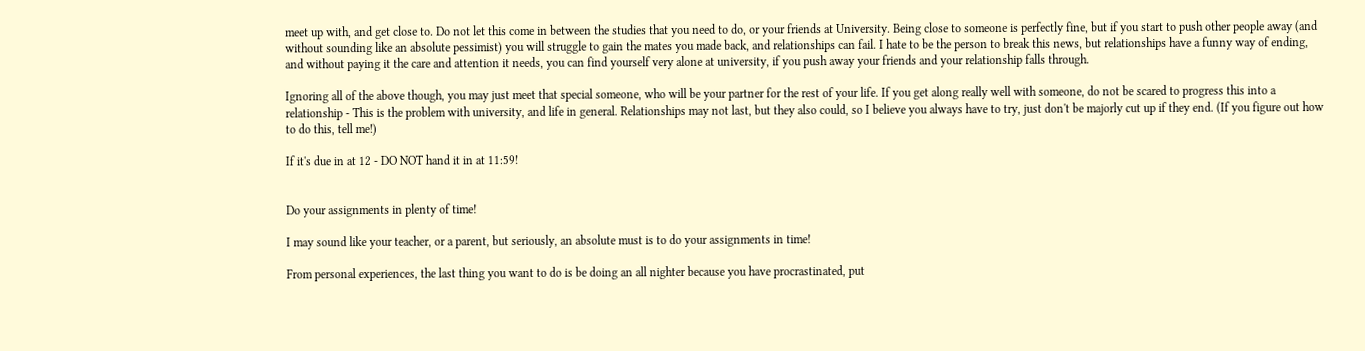meet up with, and get close to. Do not let this come in between the studies that you need to do, or your friends at University. Being close to someone is perfectly fine, but if you start to push other people away (and without sounding like an absolute pessimist) you will struggle to gain the mates you made back, and relationships can fail. I hate to be the person to break this news, but relationships have a funny way of ending, and without paying it the care and attention it needs, you can find yourself very alone at university, if you push away your friends and your relationship falls through.

Ignoring all of the above though, you may just meet that special someone, who will be your partner for the rest of your life. If you get along really well with someone, do not be scared to progress this into a relationship - This is the problem with university, and life in general. Relationships may not last, but they also could, so I believe you always have to try, just don't be majorly cut up if they end. (If you figure out how to do this, tell me!)

If it's due in at 12 - DO NOT hand it in at 11:59!


Do your assignments in plenty of time!

I may sound like your teacher, or a parent, but seriously, an absolute must is to do your assignments in time!

From personal experiences, the last thing you want to do is be doing an all nighter because you have procrastinated, put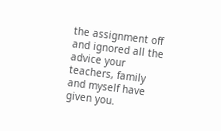the assignment off and ignored all the advice your teachers, family and myself have given you.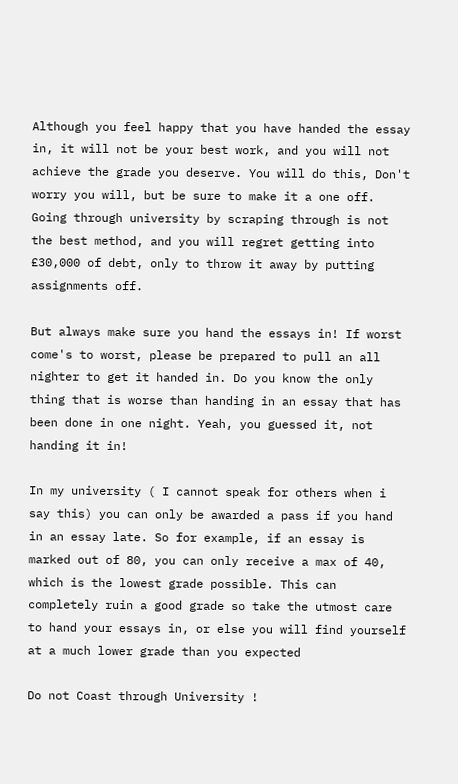Although you feel happy that you have handed the essay in, it will not be your best work, and you will not achieve the grade you deserve. You will do this, Don't worry you will, but be sure to make it a one off. Going through university by scraping through is not the best method, and you will regret getting into £30,000 of debt, only to throw it away by putting assignments off.

But always make sure you hand the essays in! If worst come's to worst, please be prepared to pull an all nighter to get it handed in. Do you know the only thing that is worse than handing in an essay that has been done in one night. Yeah, you guessed it, not handing it in!

In my university ( I cannot speak for others when i say this) you can only be awarded a pass if you hand in an essay late. So for example, if an essay is marked out of 80, you can only receive a max of 40, which is the lowest grade possible. This can completely ruin a good grade so take the utmost care to hand your essays in, or else you will find yourself at a much lower grade than you expected

Do not Coast through University !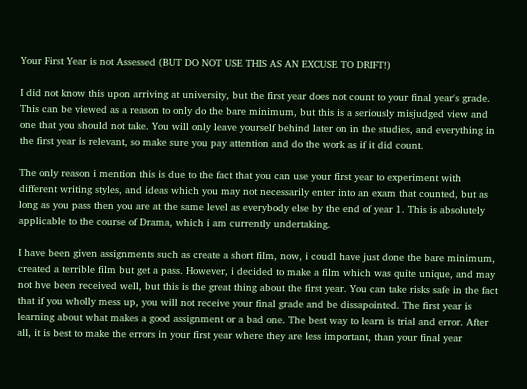Your First Year is not Assessed (BUT DO NOT USE THIS AS AN EXCUSE TO DRIFT!)

I did not know this upon arriving at university, but the first year does not count to your final year's grade. This can be viewed as a reason to only do the bare minimum, but this is a seriously misjudged view and one that you should not take. You will only leave yourself behind later on in the studies, and everything in the first year is relevant, so make sure you pay attention and do the work as if it did count.

The only reason i mention this is due to the fact that you can use your first year to experiment with different writing styles, and ideas which you may not necessarily enter into an exam that counted, but as long as you pass then you are at the same level as everybody else by the end of year 1. This is absolutely applicable to the course of Drama, which i am currently undertaking.

I have been given assignments such as create a short film, now, i coudl have just done the bare minimum, created a terrible film but get a pass. However, i decided to make a film which was quite unique, and may not hve been received well, but this is the great thing about the first year. You can take risks safe in the fact that if you wholly mess up, you will not receive your final grade and be dissapointed. The first year is learning about what makes a good assignment or a bad one. The best way to learn is trial and error. After all, it is best to make the errors in your first year where they are less important, than your final year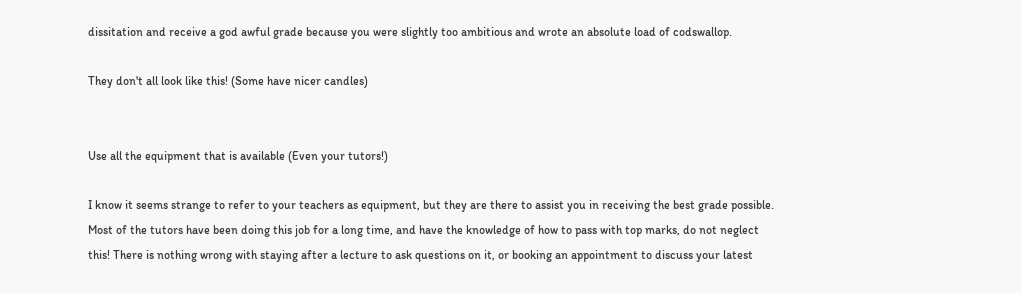dissitation and receive a god awful grade because you were slightly too ambitious and wrote an absolute load of codswallop.

They don't all look like this! (Some have nicer candles)


Use all the equipment that is available (Even your tutors!)

I know it seems strange to refer to your teachers as equipment, but they are there to assist you in receiving the best grade possible. Most of the tutors have been doing this job for a long time, and have the knowledge of how to pass with top marks, do not neglect this! There is nothing wrong with staying after a lecture to ask questions on it, or booking an appointment to discuss your latest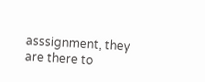asssignment, they are there to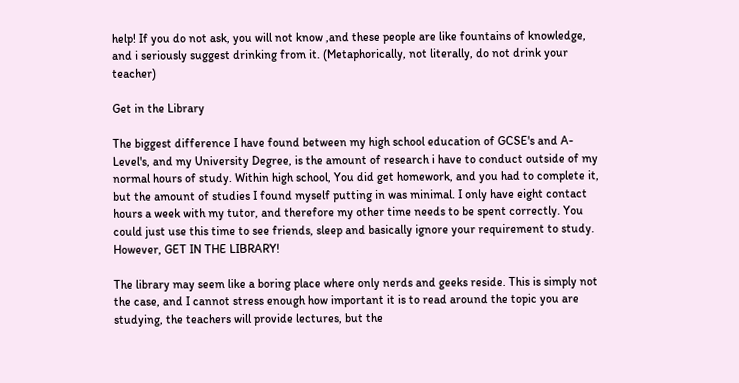help! If you do not ask, you will not know ,and these people are like fountains of knowledge, and i seriously suggest drinking from it. (Metaphorically, not literally, do not drink your teacher)

Get in the Library

The biggest difference I have found between my high school education of GCSE's and A-Level's, and my University Degree, is the amount of research i have to conduct outside of my normal hours of study. Within high school, You did get homework, and you had to complete it, but the amount of studies I found myself putting in was minimal. I only have eight contact hours a week with my tutor, and therefore my other time needs to be spent correctly. You could just use this time to see friends, sleep and basically ignore your requirement to study. However, GET IN THE LIBRARY!

The library may seem like a boring place where only nerds and geeks reside. This is simply not the case, and I cannot stress enough how important it is to read around the topic you are studying, the teachers will provide lectures, but the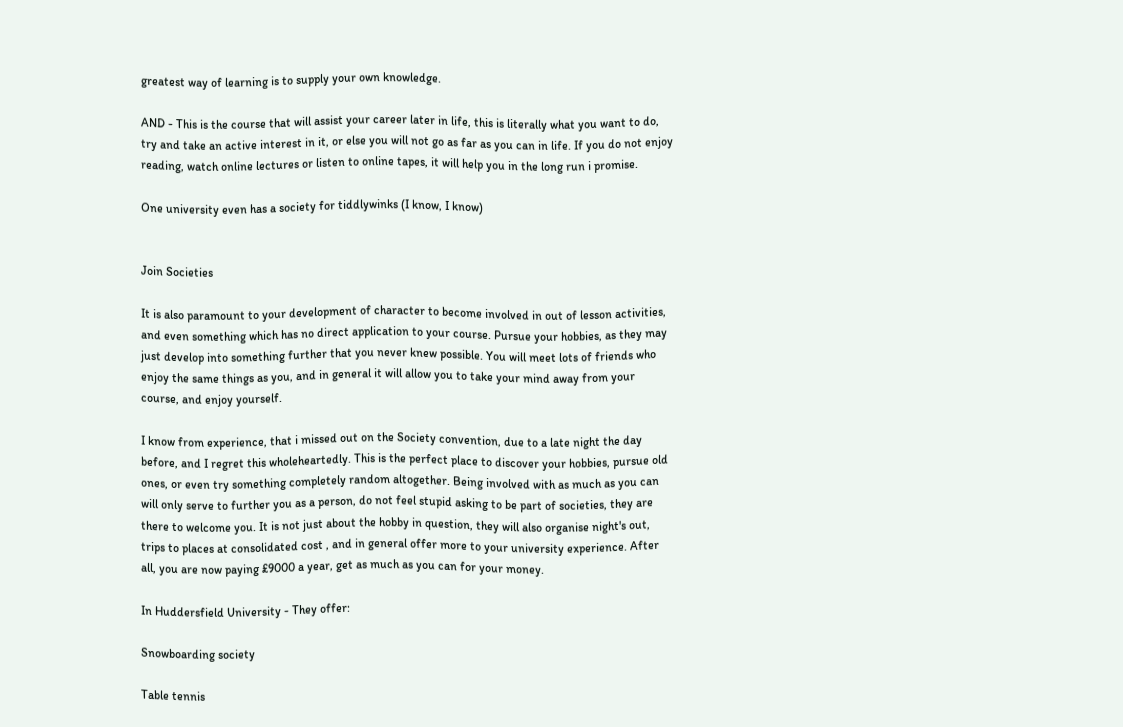greatest way of learning is to supply your own knowledge.

AND - This is the course that will assist your career later in life, this is literally what you want to do, try and take an active interest in it, or else you will not go as far as you can in life. If you do not enjoy reading, watch online lectures or listen to online tapes, it will help you in the long run i promise.

One university even has a society for tiddlywinks (I know, I know)


Join Societies

It is also paramount to your development of character to become involved in out of lesson activities, and even something which has no direct application to your course. Pursue your hobbies, as they may just develop into something further that you never knew possible. You will meet lots of friends who enjoy the same things as you, and in general it will allow you to take your mind away from your course, and enjoy yourself.

I know from experience, that i missed out on the Society convention, due to a late night the day before, and I regret this wholeheartedly. This is the perfect place to discover your hobbies, pursue old ones, or even try something completely random altogether. Being involved with as much as you can will only serve to further you as a person, do not feel stupid asking to be part of societies, they are there to welcome you. It is not just about the hobby in question, they will also organise night's out, trips to places at consolidated cost , and in general offer more to your university experience. After all, you are now paying £9000 a year, get as much as you can for your money.

In Huddersfield University - They offer:

Snowboarding society

Table tennis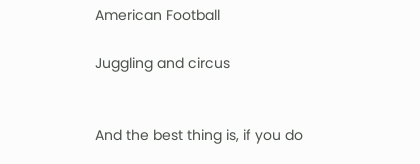American Football

Juggling and circus


And the best thing is, if you do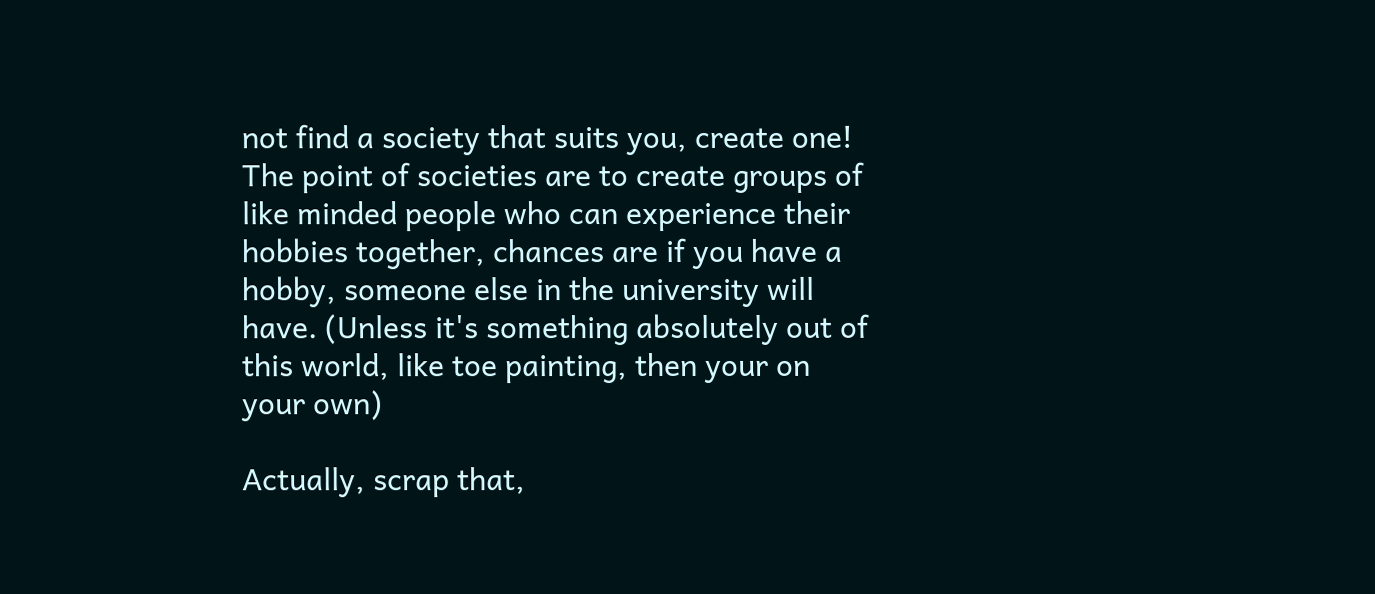not find a society that suits you, create one! The point of societies are to create groups of like minded people who can experience their hobbies together, chances are if you have a hobby, someone else in the university will have. (Unless it's something absolutely out of this world, like toe painting, then your on your own)

Actually, scrap that,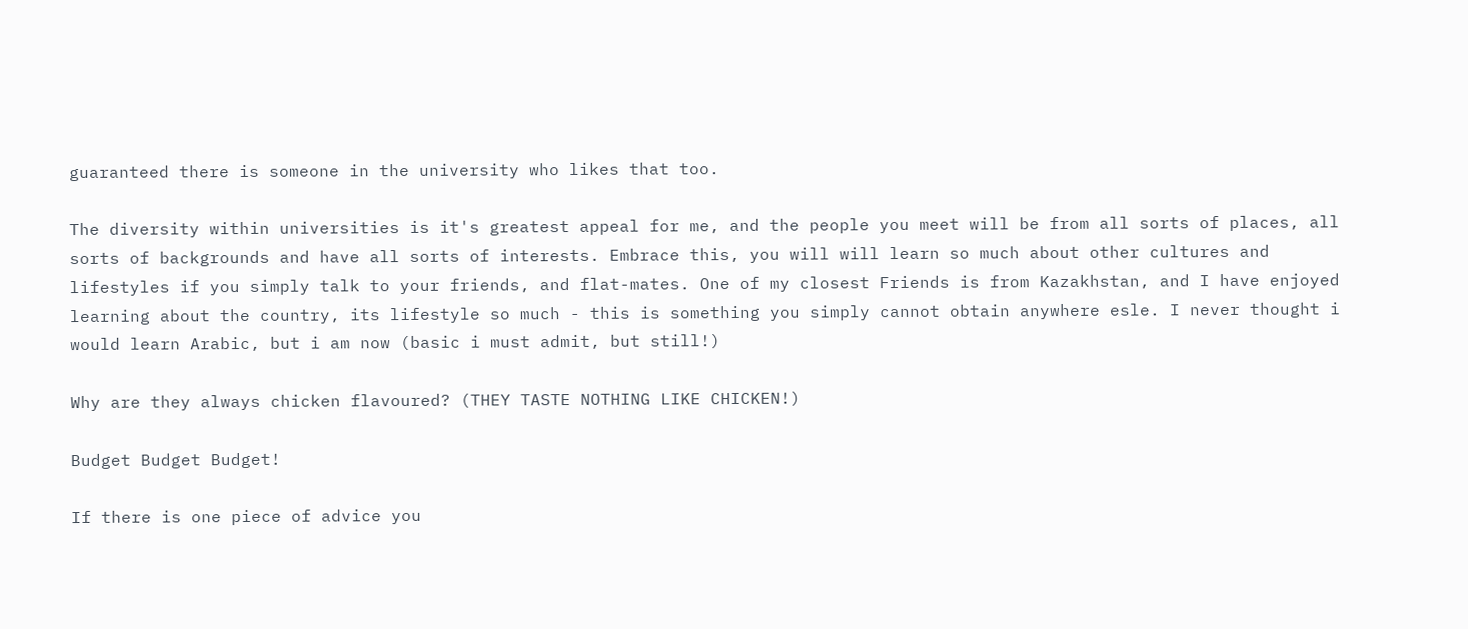guaranteed there is someone in the university who likes that too.

The diversity within universities is it's greatest appeal for me, and the people you meet will be from all sorts of places, all sorts of backgrounds and have all sorts of interests. Embrace this, you will will learn so much about other cultures and lifestyles if you simply talk to your friends, and flat-mates. One of my closest Friends is from Kazakhstan, and I have enjoyed learning about the country, its lifestyle so much - this is something you simply cannot obtain anywhere esle. I never thought i would learn Arabic, but i am now (basic i must admit, but still!)

Why are they always chicken flavoured? (THEY TASTE NOTHING LIKE CHICKEN!)

Budget Budget Budget!

If there is one piece of advice you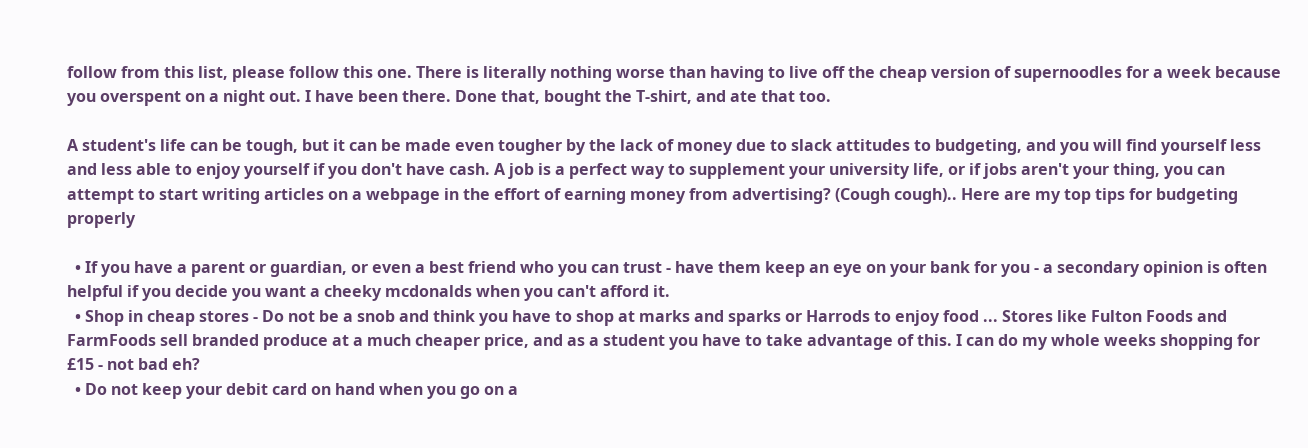follow from this list, please follow this one. There is literally nothing worse than having to live off the cheap version of supernoodles for a week because you overspent on a night out. I have been there. Done that, bought the T-shirt, and ate that too.

A student's life can be tough, but it can be made even tougher by the lack of money due to slack attitudes to budgeting, and you will find yourself less and less able to enjoy yourself if you don't have cash. A job is a perfect way to supplement your university life, or if jobs aren't your thing, you can attempt to start writing articles on a webpage in the effort of earning money from advertising? (Cough cough).. Here are my top tips for budgeting properly

  • If you have a parent or guardian, or even a best friend who you can trust - have them keep an eye on your bank for you - a secondary opinion is often helpful if you decide you want a cheeky mcdonalds when you can't afford it.
  • Shop in cheap stores - Do not be a snob and think you have to shop at marks and sparks or Harrods to enjoy food ... Stores like Fulton Foods and FarmFoods sell branded produce at a much cheaper price, and as a student you have to take advantage of this. I can do my whole weeks shopping for £15 - not bad eh?
  • Do not keep your debit card on hand when you go on a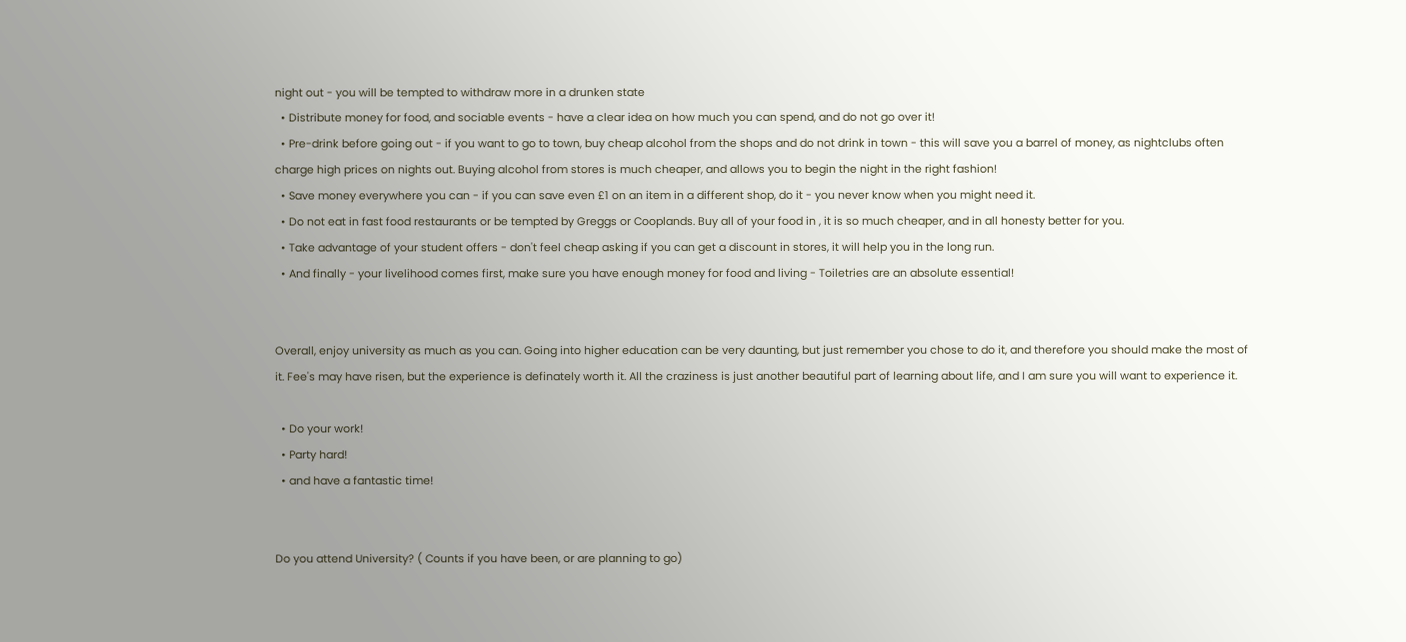night out - you will be tempted to withdraw more in a drunken state
  • Distribute money for food, and sociable events - have a clear idea on how much you can spend, and do not go over it!
  • Pre-drink before going out - if you want to go to town, buy cheap alcohol from the shops and do not drink in town - this will save you a barrel of money, as nightclubs often charge high prices on nights out. Buying alcohol from stores is much cheaper, and allows you to begin the night in the right fashion!
  • Save money everywhere you can - if you can save even £1 on an item in a different shop, do it - you never know when you might need it.
  • Do not eat in fast food restaurants or be tempted by Greggs or Cooplands. Buy all of your food in , it is so much cheaper, and in all honesty better for you.
  • Take advantage of your student offers - don't feel cheap asking if you can get a discount in stores, it will help you in the long run.
  • And finally - your livelihood comes first, make sure you have enough money for food and living - Toiletries are an absolute essential!


Overall, enjoy university as much as you can. Going into higher education can be very daunting, but just remember you chose to do it, and therefore you should make the most of it. Fee's may have risen, but the experience is definately worth it. All the craziness is just another beautiful part of learning about life, and I am sure you will want to experience it.

  • Do your work!
  • Party hard!
  • and have a fantastic time!


Do you attend University? ( Counts if you have been, or are planning to go)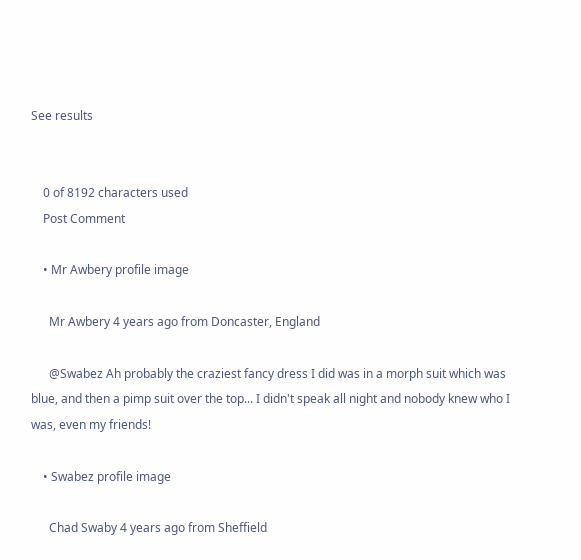See results


    0 of 8192 characters used
    Post Comment

    • Mr Awbery profile image

      Mr Awbery 4 years ago from Doncaster, England

      @Swabez Ah probably the craziest fancy dress I did was in a morph suit which was blue, and then a pimp suit over the top... I didn't speak all night and nobody knew who I was, even my friends!

    • Swabez profile image

      Chad Swaby 4 years ago from Sheffield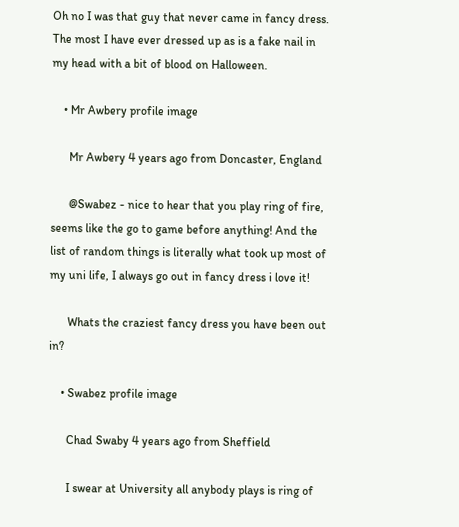Oh no I was that guy that never came in fancy dress. The most I have ever dressed up as is a fake nail in my head with a bit of blood on Halloween.

    • Mr Awbery profile image

      Mr Awbery 4 years ago from Doncaster, England

      @Swabez - nice to hear that you play ring of fire, seems like the go to game before anything! And the list of random things is literally what took up most of my uni life, I always go out in fancy dress i love it!

      Whats the craziest fancy dress you have been out in?

    • Swabez profile image

      Chad Swaby 4 years ago from Sheffield

      I swear at University all anybody plays is ring of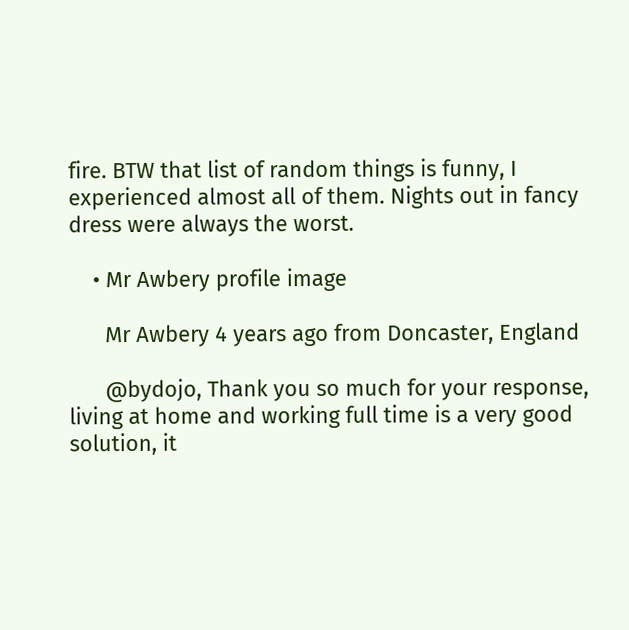fire. BTW that list of random things is funny, I experienced almost all of them. Nights out in fancy dress were always the worst.

    • Mr Awbery profile image

      Mr Awbery 4 years ago from Doncaster, England

      @bydojo, Thank you so much for your response, living at home and working full time is a very good solution, it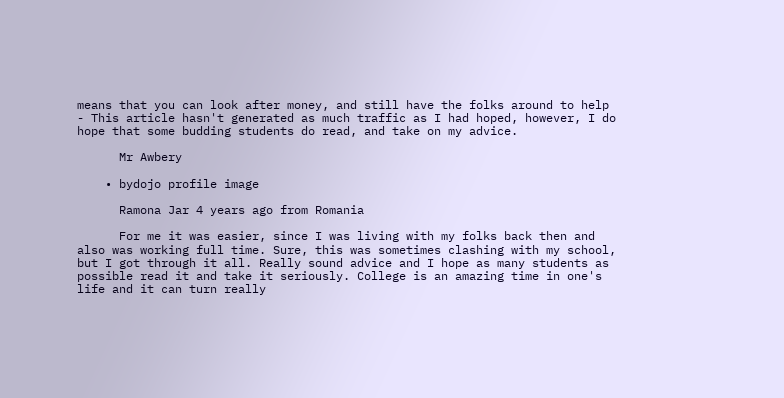means that you can look after money, and still have the folks around to help - This article hasn't generated as much traffic as I had hoped, however, I do hope that some budding students do read, and take on my advice.

      Mr Awbery

    • bydojo profile image

      Ramona Jar 4 years ago from Romania

      For me it was easier, since I was living with my folks back then and also was working full time. Sure, this was sometimes clashing with my school, but I got through it all. Really sound advice and I hope as many students as possible read it and take it seriously. College is an amazing time in one's life and it can turn really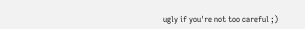ugly if you're not too careful ;)